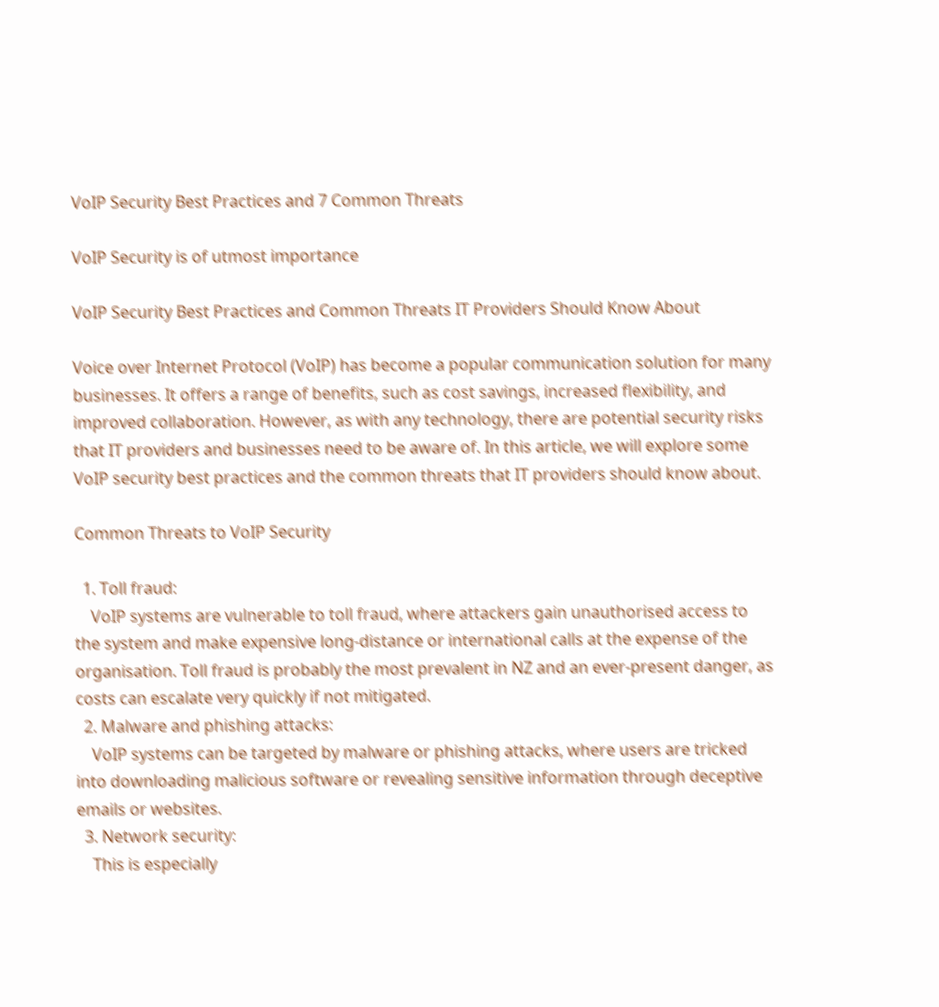VoIP Security Best Practices and 7 Common Threats

VoIP Security is of utmost importance

VoIP Security Best Practices and Common Threats IT Providers Should Know About

Voice over Internet Protocol (VoIP) has become a popular communication solution for many businesses. It offers a range of benefits, such as cost savings, increased flexibility, and improved collaboration. However, as with any technology, there are potential security risks that IT providers and businesses need to be aware of. In this article, we will explore some VoIP security best practices and the common threats that IT providers should know about.

Common Threats to VoIP Security

  1. Toll fraud:
    VoIP systems are vulnerable to toll fraud, where attackers gain unauthorised access to the system and make expensive long-distance or international calls at the expense of the organisation. Toll fraud is probably the most prevalent in NZ and an ever-present danger, as costs can escalate very quickly if not mitigated.
  2. Malware and phishing attacks:
    VoIP systems can be targeted by malware or phishing attacks, where users are tricked into downloading malicious software or revealing sensitive information through deceptive emails or websites.
  3. Network security:
    This is especially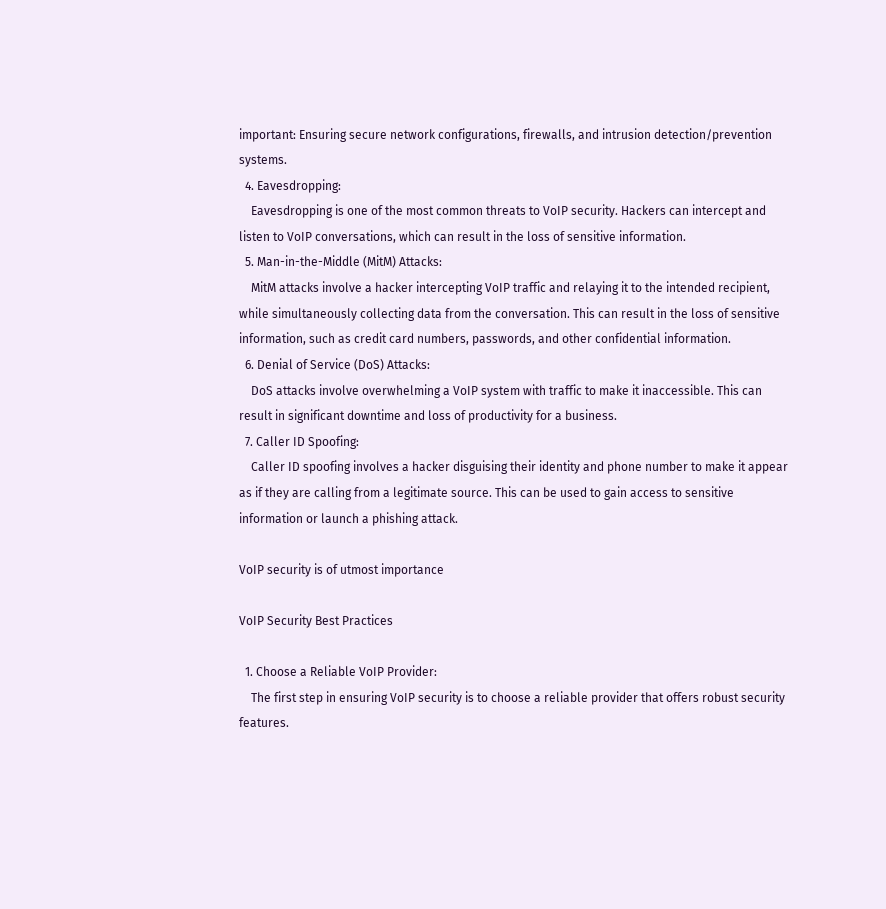important: Ensuring secure network configurations, firewalls, and intrusion detection/prevention systems.
  4. Eavesdropping:
    Eavesdropping is one of the most common threats to VoIP security. Hackers can intercept and listen to VoIP conversations, which can result in the loss of sensitive information.
  5. Man-in-the-Middle (MitM) Attacks:
    MitM attacks involve a hacker intercepting VoIP traffic and relaying it to the intended recipient, while simultaneously collecting data from the conversation. This can result in the loss of sensitive information, such as credit card numbers, passwords, and other confidential information.
  6. Denial of Service (DoS) Attacks:
    DoS attacks involve overwhelming a VoIP system with traffic to make it inaccessible. This can result in significant downtime and loss of productivity for a business.
  7. Caller ID Spoofing:
    Caller ID spoofing involves a hacker disguising their identity and phone number to make it appear as if they are calling from a legitimate source. This can be used to gain access to sensitive information or launch a phishing attack.

VoIP security is of utmost importance

VoIP Security Best Practices

  1. Choose a Reliable VoIP Provider:
    The first step in ensuring VoIP security is to choose a reliable provider that offers robust security features.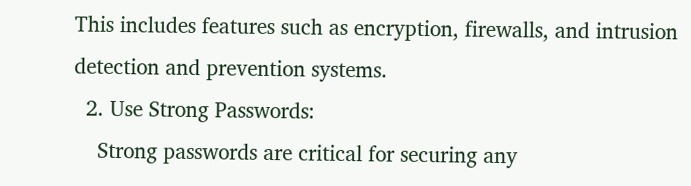This includes features such as encryption, firewalls, and intrusion detection and prevention systems.
  2. Use Strong Passwords:
    Strong passwords are critical for securing any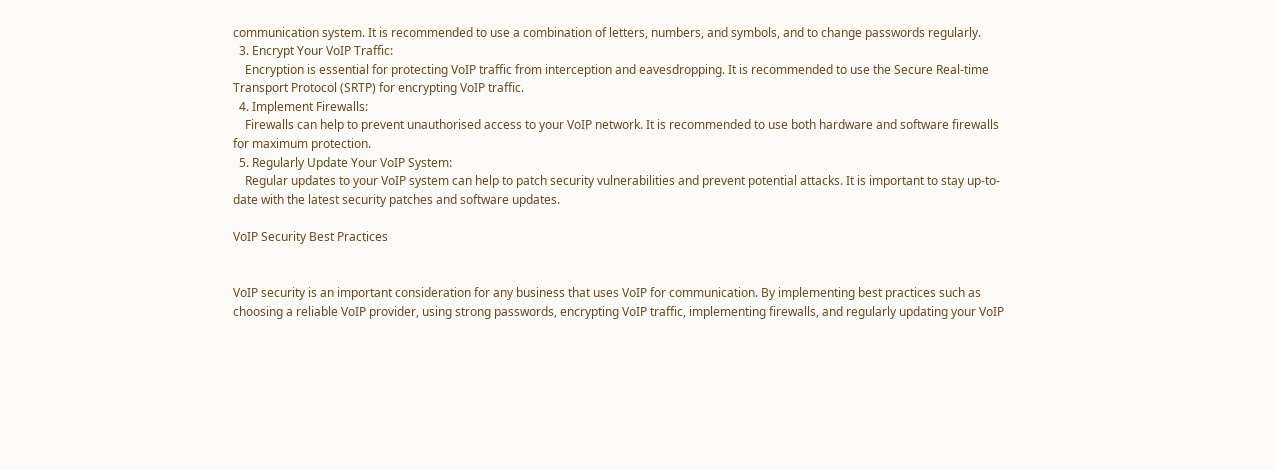communication system. It is recommended to use a combination of letters, numbers, and symbols, and to change passwords regularly.
  3. Encrypt Your VoIP Traffic:
    Encryption is essential for protecting VoIP traffic from interception and eavesdropping. It is recommended to use the Secure Real-time Transport Protocol (SRTP) for encrypting VoIP traffic.
  4. Implement Firewalls:
    Firewalls can help to prevent unauthorised access to your VoIP network. It is recommended to use both hardware and software firewalls for maximum protection.
  5. Regularly Update Your VoIP System:
    Regular updates to your VoIP system can help to patch security vulnerabilities and prevent potential attacks. It is important to stay up-to-date with the latest security patches and software updates.

VoIP Security Best Practices


VoIP security is an important consideration for any business that uses VoIP for communication. By implementing best practices such as choosing a reliable VoIP provider, using strong passwords, encrypting VoIP traffic, implementing firewalls, and regularly updating your VoIP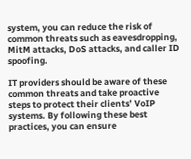system, you can reduce the risk of common threats such as eavesdropping, MitM attacks, DoS attacks, and caller ID spoofing.

IT providers should be aware of these common threats and take proactive steps to protect their clients’ VoIP systems. By following these best practices, you can ensure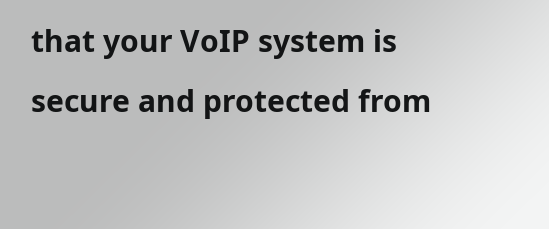that your VoIP system is secure and protected from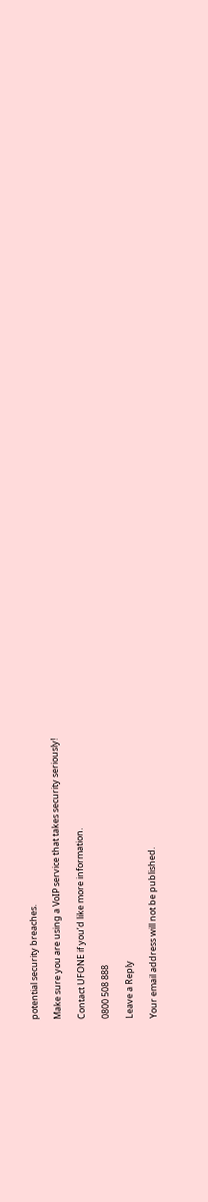potential security breaches.

Make sure you are using a VoIP service that takes security seriously!

Contact UFONE if you’d like more information.

0800 508 888

Leave a Reply

Your email address will not be published.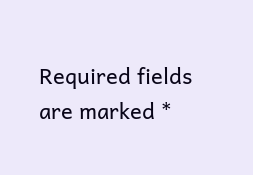Required fields are marked *